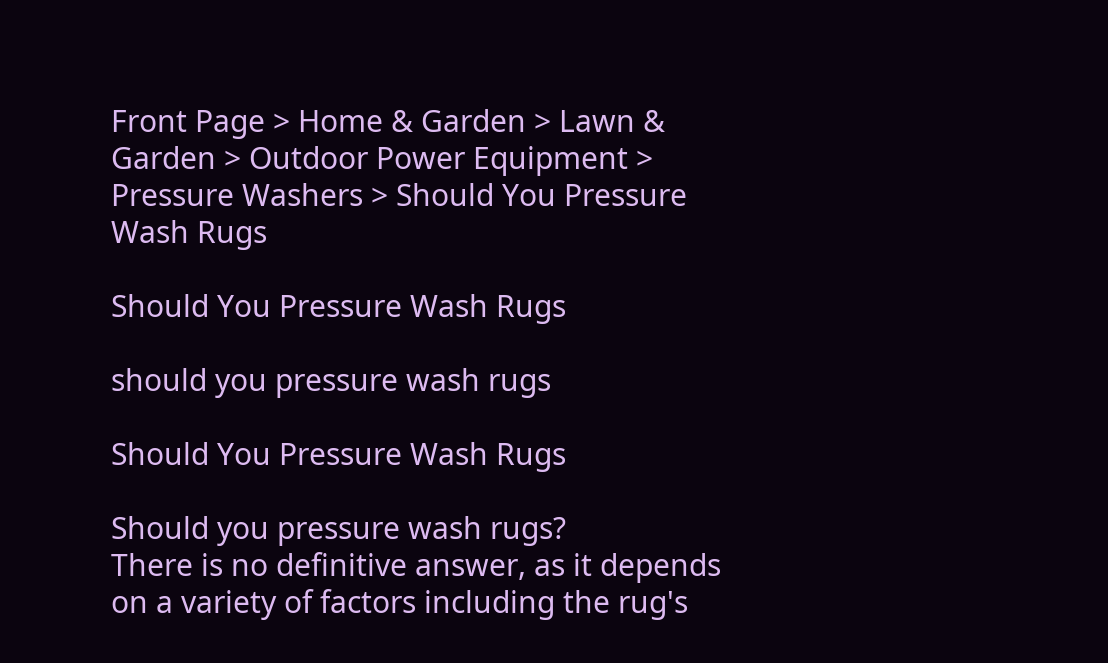Front Page > Home & Garden > Lawn & Garden > Outdoor Power Equipment > Pressure Washers > Should You Pressure Wash Rugs

Should You Pressure Wash Rugs

should you pressure wash rugs

Should You Pressure Wash Rugs

Should you pressure wash rugs?
There is no definitive answer, as it depends on a variety of factors including the rug's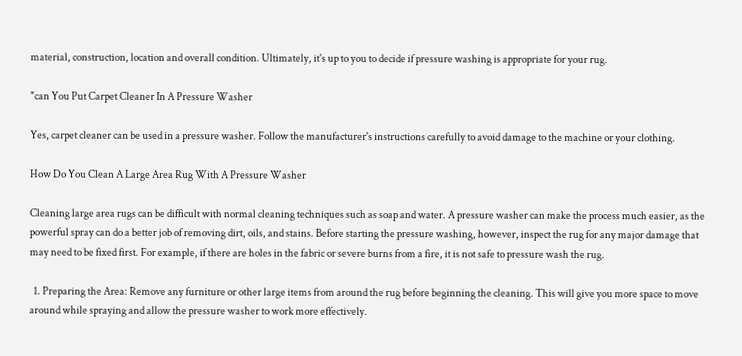material, construction, location and overall condition. Ultimately, it's up to you to decide if pressure washing is appropriate for your rug.

"can You Put Carpet Cleaner In A Pressure Washer

Yes, carpet cleaner can be used in a pressure washer. Follow the manufacturer's instructions carefully to avoid damage to the machine or your clothing.

How Do You Clean A Large Area Rug With A Pressure Washer

Cleaning large area rugs can be difficult with normal cleaning techniques such as soap and water. A pressure washer can make the process much easier, as the powerful spray can do a better job of removing dirt, oils, and stains. Before starting the pressure washing, however, inspect the rug for any major damage that may need to be fixed first. For example, if there are holes in the fabric or severe burns from a fire, it is not safe to pressure wash the rug.

  1. Preparing the Area: Remove any furniture or other large items from around the rug before beginning the cleaning. This will give you more space to move around while spraying and allow the pressure washer to work more effectively.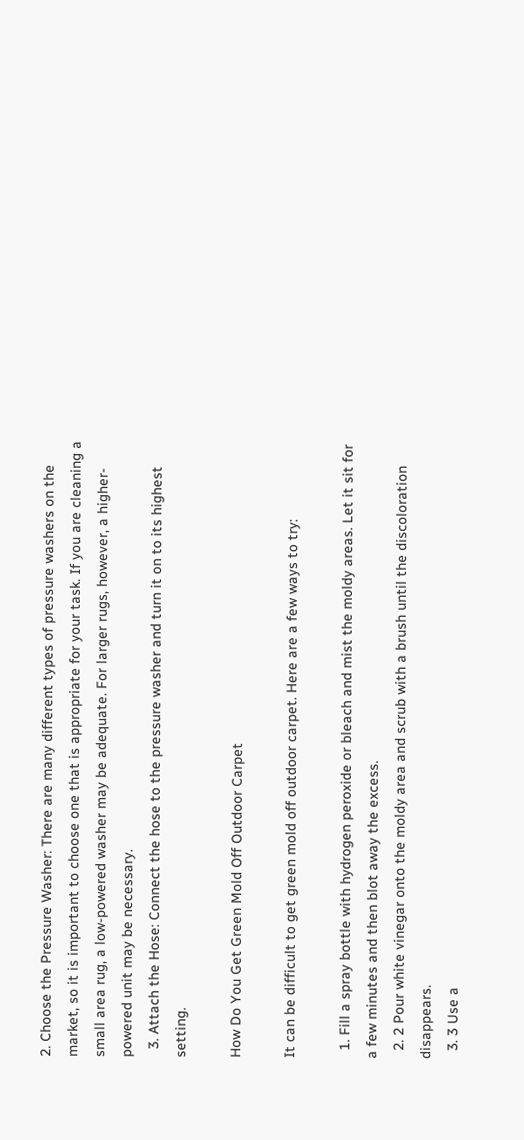2. Choose the Pressure Washer: There are many different types of pressure washers on the market, so it is important to choose one that is appropriate for your task. If you are cleaning a small area rug, a low-powered washer may be adequate. For larger rugs, however, a higher-powered unit may be necessary.
  3. Attach the Hose: Connect the hose to the pressure washer and turn it on to its highest setting.

How Do You Get Green Mold Off Outdoor Carpet

It can be difficult to get green mold off outdoor carpet. Here are a few ways to try:

  1. Fill a spray bottle with hydrogen peroxide or bleach and mist the moldy areas. Let it sit for a few minutes and then blot away the excess.
  2. 2 Pour white vinegar onto the moldy area and scrub with a brush until the discoloration disappears.
  3. 3 Use a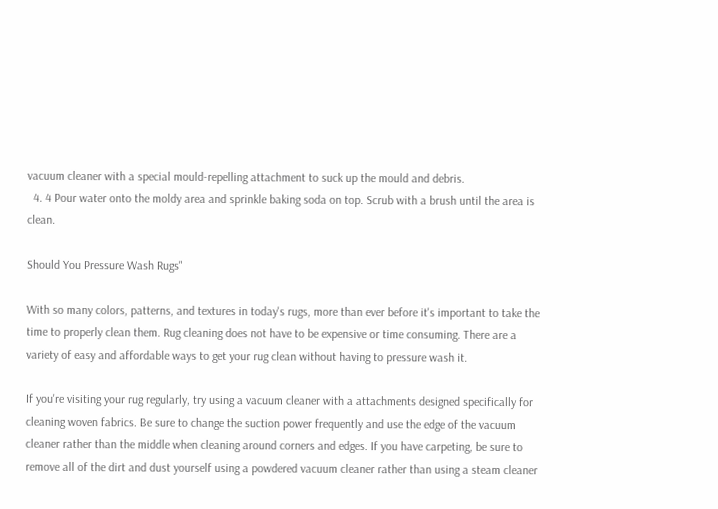vacuum cleaner with a special mould-repelling attachment to suck up the mould and debris.
  4. 4 Pour water onto the moldy area and sprinkle baking soda on top. Scrub with a brush until the area is clean.

Should You Pressure Wash Rugs"

With so many colors, patterns, and textures in today's rugs, more than ever before it's important to take the time to properly clean them. Rug cleaning does not have to be expensive or time consuming. There are a variety of easy and affordable ways to get your rug clean without having to pressure wash it.

If you're visiting your rug regularly, try using a vacuum cleaner with a attachments designed specifically for cleaning woven fabrics. Be sure to change the suction power frequently and use the edge of the vacuum cleaner rather than the middle when cleaning around corners and edges. If you have carpeting, be sure to remove all of the dirt and dust yourself using a powdered vacuum cleaner rather than using a steam cleaner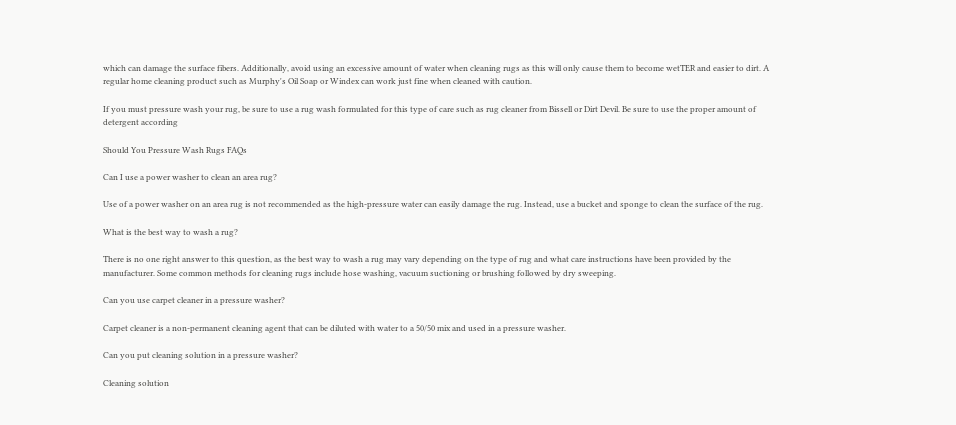which can damage the surface fibers. Additionally, avoid using an excessive amount of water when cleaning rugs as this will only cause them to become wetTER and easier to dirt. A regular home cleaning product such as Murphy's Oil Soap or Windex can work just fine when cleaned with caution.

If you must pressure wash your rug, be sure to use a rug wash formulated for this type of care such as rug cleaner from Bissell or Dirt Devil. Be sure to use the proper amount of detergent according

Should You Pressure Wash Rugs FAQs

Can I use a power washer to clean an area rug?

Use of a power washer on an area rug is not recommended as the high-pressure water can easily damage the rug. Instead, use a bucket and sponge to clean the surface of the rug.

What is the best way to wash a rug?

There is no one right answer to this question, as the best way to wash a rug may vary depending on the type of rug and what care instructions have been provided by the manufacturer. Some common methods for cleaning rugs include hose washing, vacuum suctioning or brushing followed by dry sweeping.

Can you use carpet cleaner in a pressure washer?

Carpet cleaner is a non-permanent cleaning agent that can be diluted with water to a 50/50 mix and used in a pressure washer.

Can you put cleaning solution in a pressure washer?

Cleaning solution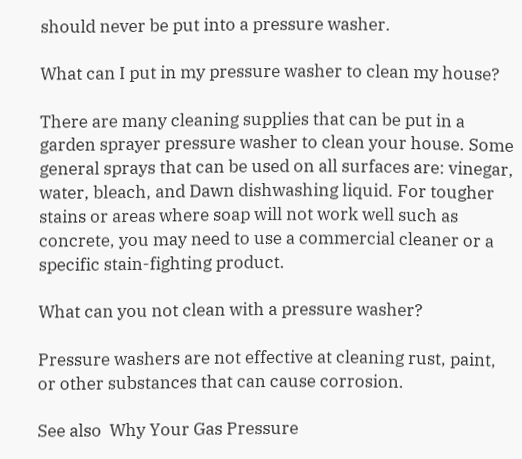should never be put into a pressure washer.

What can I put in my pressure washer to clean my house?

There are many cleaning supplies that can be put in a garden sprayer pressure washer to clean your house. Some general sprays that can be used on all surfaces are: vinegar, water, bleach, and Dawn dishwashing liquid. For tougher stains or areas where soap will not work well such as concrete, you may need to use a commercial cleaner or a specific stain-fighting product.

What can you not clean with a pressure washer?

Pressure washers are not effective at cleaning rust, paint, or other substances that can cause corrosion.

See also  Why Your Gas Pressure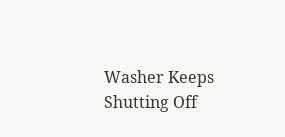Washer Keeps Shutting Off